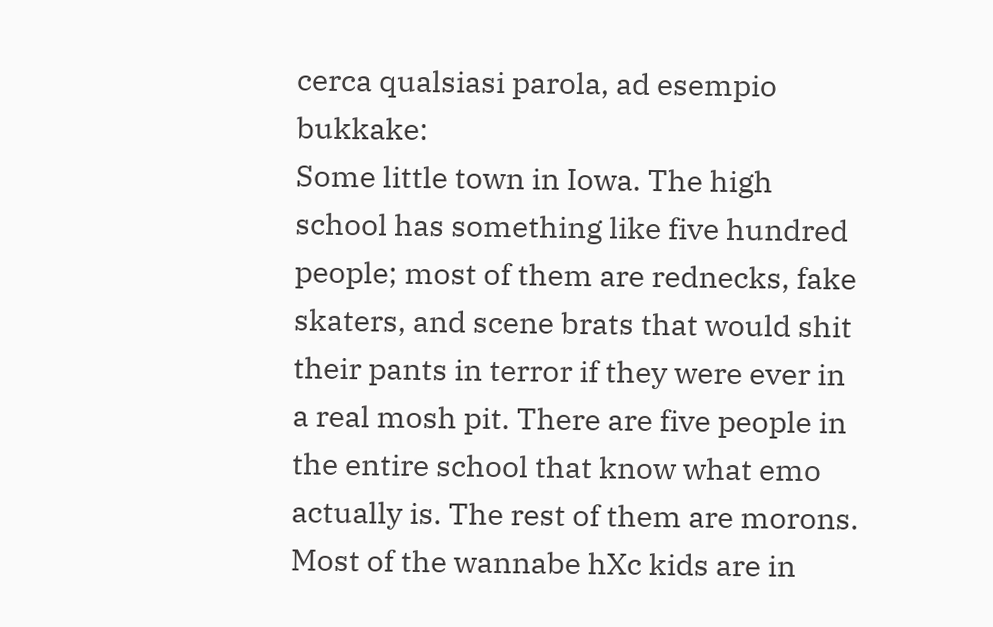cerca qualsiasi parola, ad esempio bukkake:
Some little town in Iowa. The high school has something like five hundred people; most of them are rednecks, fake skaters, and scene brats that would shit their pants in terror if they were ever in a real mosh pit. There are five people in the entire school that know what emo actually is. The rest of them are morons. Most of the wannabe hXc kids are in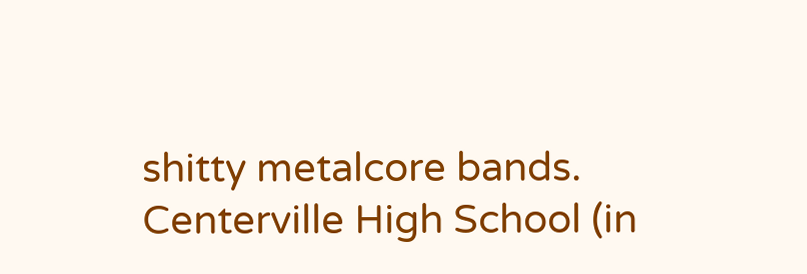shitty metalcore bands.
Centerville High School (in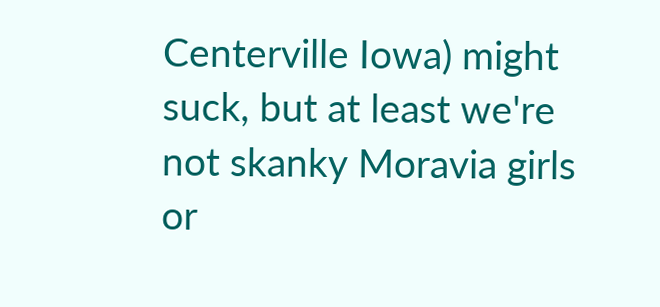Centerville Iowa) might suck, but at least we're not skanky Moravia girls or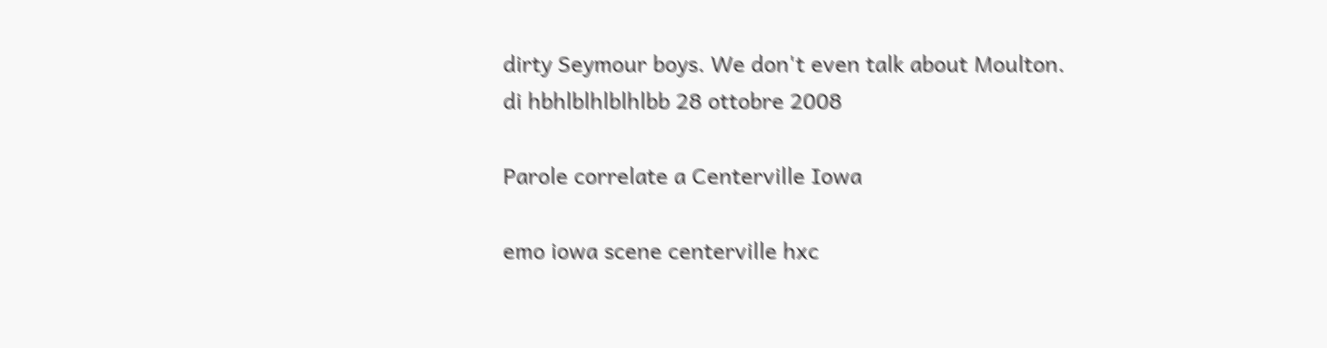dirty Seymour boys. We don't even talk about Moulton.
di hbhlblhlblhlbb 28 ottobre 2008

Parole correlate a Centerville Iowa

emo iowa scene centerville hxc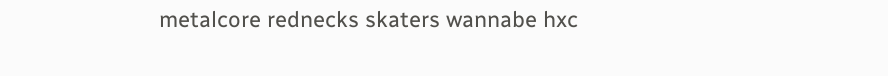metalcore rednecks skaters wannabe hxc